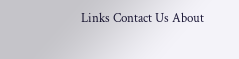Links Contact Us About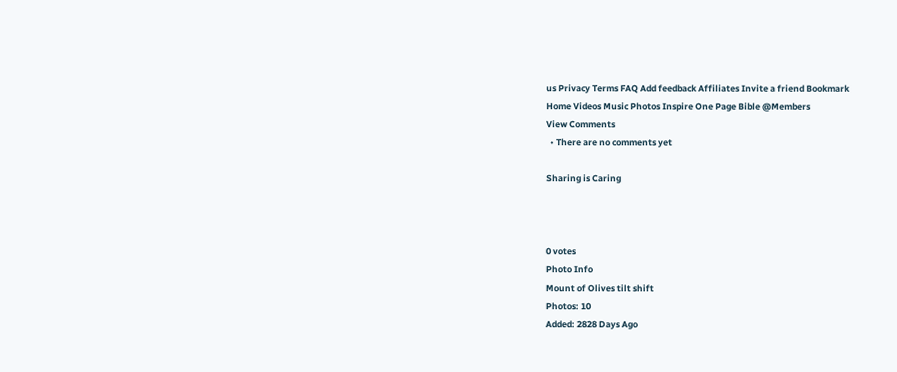us Privacy Terms FAQ Add feedback Affiliates Invite a friend Bookmark
Home Videos Music Photos Inspire One Page Bible @Members
View Comments
  • There are no comments yet

Sharing is Caring



0 votes
Photo Info
Mount of Olives tilt shift
Photos: 10
Added: 2828 Days Ago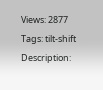Views: 2877
Tags: tilt-shift
Description: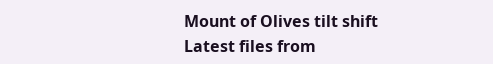Mount of Olives tilt shift
Latest files from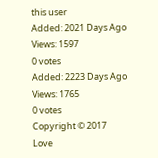this user
Added: 2021 Days Ago
Views: 1597
0 votes
Added: 2223 Days Ago
Views: 1765
0 votes
Copyright © 2017
Love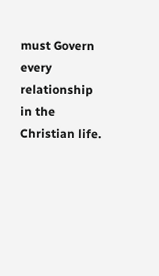must Govern every relationship in the Christian life.